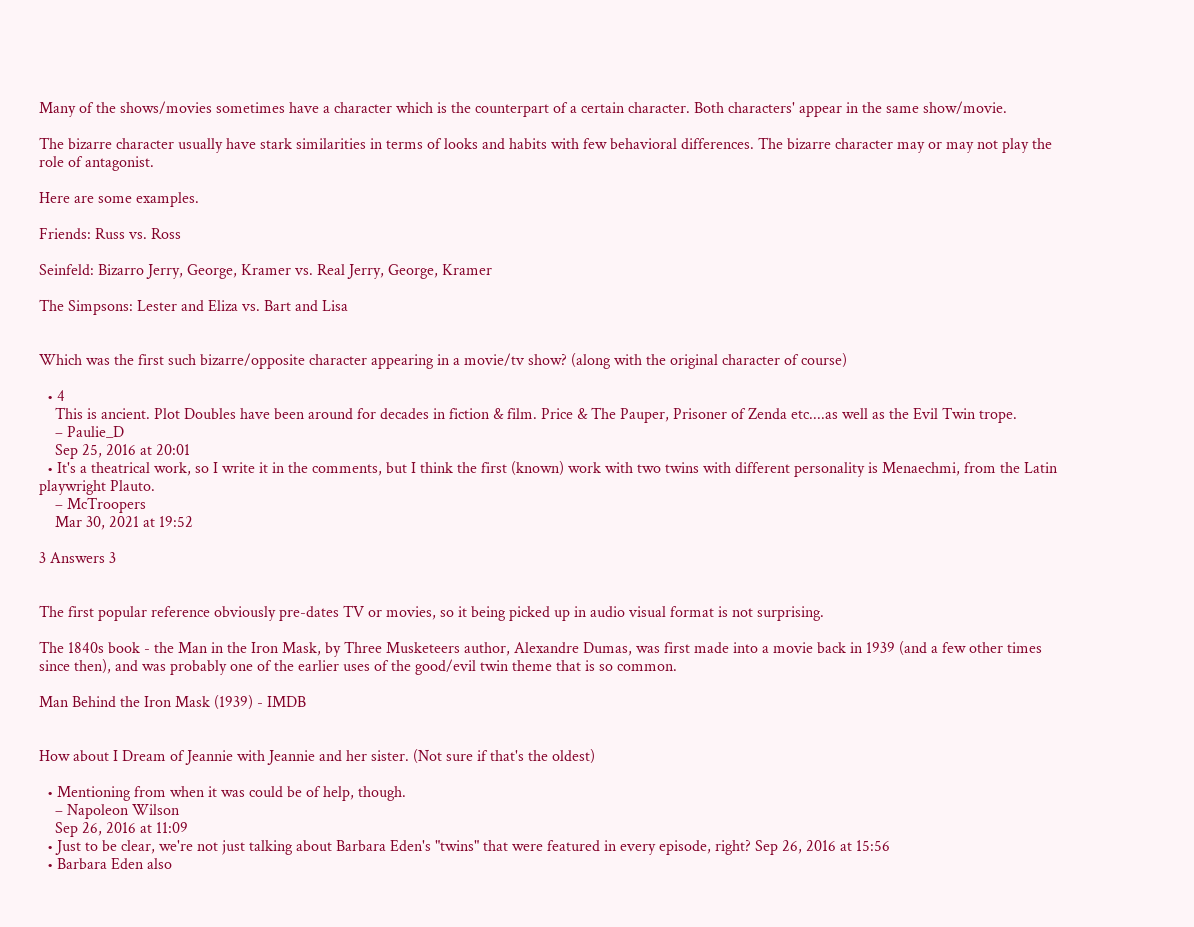Many of the shows/movies sometimes have a character which is the counterpart of a certain character. Both characters' appear in the same show/movie.

The bizarre character usually have stark similarities in terms of looks and habits with few behavioral differences. The bizarre character may or may not play the role of antagonist.

Here are some examples.

Friends: Russ vs. Ross

Seinfeld: Bizarro Jerry, George, Kramer vs. Real Jerry, George, Kramer

The Simpsons: Lester and Eliza vs. Bart and Lisa


Which was the first such bizarre/opposite character appearing in a movie/tv show? (along with the original character of course)

  • 4
    This is ancient. Plot Doubles have been around for decades in fiction & film. Price & The Pauper, Prisoner of Zenda etc....as well as the Evil Twin trope.
    – Paulie_D
    Sep 25, 2016 at 20:01
  • It's a theatrical work, so I write it in the comments, but I think the first (known) work with two twins with different personality is Menaechmi, from the Latin playwright Plauto.
    – McTroopers
    Mar 30, 2021 at 19:52

3 Answers 3


The first popular reference obviously pre-dates TV or movies, so it being picked up in audio visual format is not surprising.

The 1840s book - the Man in the Iron Mask, by Three Musketeers author, Alexandre Dumas, was first made into a movie back in 1939 (and a few other times since then), and was probably one of the earlier uses of the good/evil twin theme that is so common.

Man Behind the Iron Mask (1939) - IMDB


How about I Dream of Jeannie with Jeannie and her sister. (Not sure if that's the oldest)

  • Mentioning from when it was could be of help, though.
    – Napoleon Wilson
    Sep 26, 2016 at 11:09
  • Just to be clear, we're not just talking about Barbara Eden's "twins" that were featured in every episode, right? Sep 26, 2016 at 15:56
  • Barbara Eden also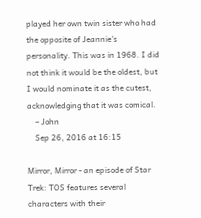played her own twin sister who had the opposite of Jeannie's personality. This was in 1968. I did not think it would be the oldest, but I would nominate it as the cutest, acknowledging that it was comical.
    – John
    Sep 26, 2016 at 16:15

Mirror, Mirror - an episode of Star Trek: TOS features several characters with their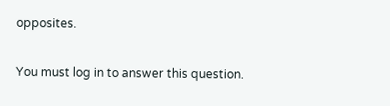opposites.

You must log in to answer this question.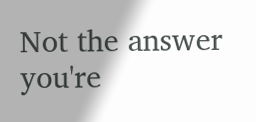Not the answer you're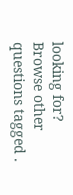looking for? Browse other questions tagged .